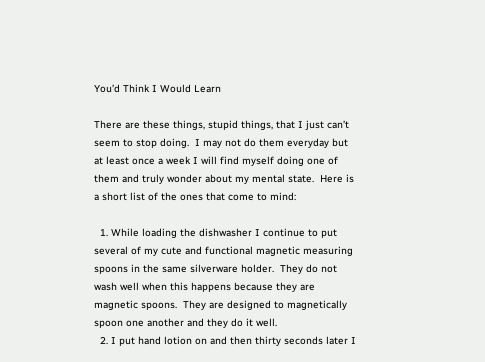You’d Think I Would Learn

There are these things, stupid things, that I just can’t seem to stop doing.  I may not do them everyday but at least once a week I will find myself doing one of them and truly wonder about my mental state.  Here is a short list of the ones that come to mind:

  1. While loading the dishwasher I continue to put several of my cute and functional magnetic measuring spoons in the same silverware holder.  They do not wash well when this happens because they are magnetic spoons.  They are designed to magnetically spoon one another and they do it well.
  2. I put hand lotion on and then thirty seconds later I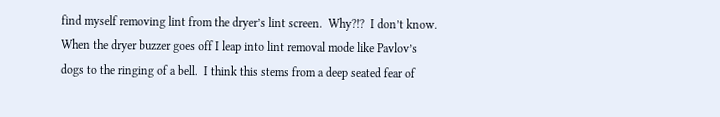find myself removing lint from the dryer’s lint screen.  Why?!?  I don’t know.  When the dryer buzzer goes off I leap into lint removal mode like Pavlov’s dogs to the ringing of a bell.  I think this stems from a deep seated fear of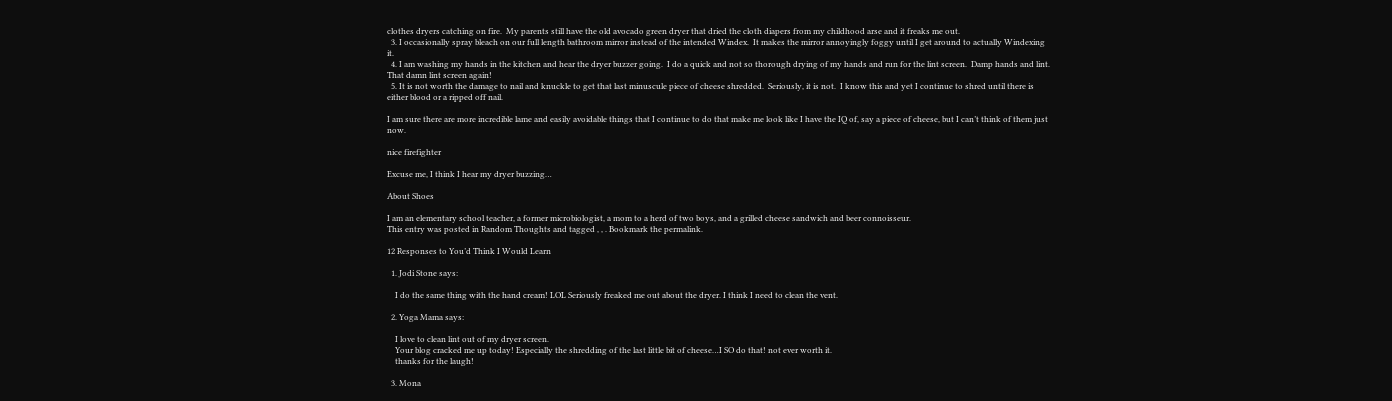clothes dryers catching on fire.  My parents still have the old avocado green dryer that dried the cloth diapers from my childhood arse and it freaks me out.
  3. I occasionally spray bleach on our full length bathroom mirror instead of the intended Windex.  It makes the mirror annoyingly foggy until I get around to actually Windexing it.
  4. I am washing my hands in the kitchen and hear the dryer buzzer going.  I do a quick and not so thorough drying of my hands and run for the lint screen.  Damp hands and lint.  That damn lint screen again!
  5. It is not worth the damage to nail and knuckle to get that last minuscule piece of cheese shredded.  Seriously, it is not.  I know this and yet I continue to shred until there is either blood or a ripped off nail.

I am sure there are more incredible lame and easily avoidable things that I continue to do that make me look like I have the IQ of, say a piece of cheese, but I can’t think of them just now.

nice firefighter

Excuse me, I think I hear my dryer buzzing…

About Shoes

I am an elementary school teacher, a former microbiologist, a mom to a herd of two boys, and a grilled cheese sandwich and beer connoisseur.
This entry was posted in Random Thoughts and tagged , , . Bookmark the permalink.

12 Responses to You’d Think I Would Learn

  1. Jodi Stone says:

    I do the same thing with the hand cream! LOL Seriously freaked me out about the dryer. I think I need to clean the vent.

  2. Yoga Mama says:

    I love to clean lint out of my dryer screen.
    Your blog cracked me up today! Especially the shredding of the last little bit of cheese…I SO do that! not ever worth it.
    thanks for the laugh!

  3. Mona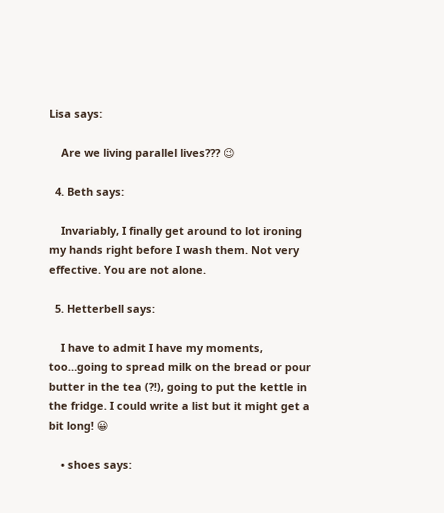Lisa says:

    Are we living parallel lives??? 😉

  4. Beth says:

    Invariably, I finally get around to lot ironing my hands right before I wash them. Not very effective. You are not alone.

  5. Hetterbell says:

    I have to admit I have my moments, too…going to spread milk on the bread or pour butter in the tea (?!), going to put the kettle in the fridge. I could write a list but it might get a bit long! 😀

    • shoes says: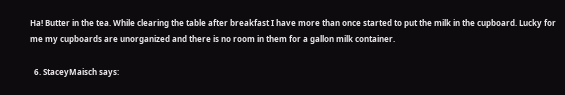Ha! Butter in the tea. While clearing the table after breakfast I have more than once started to put the milk in the cupboard. Lucky for me my cupboards are unorganized and there is no room in them for a gallon milk container.

  6. StaceyMaisch says: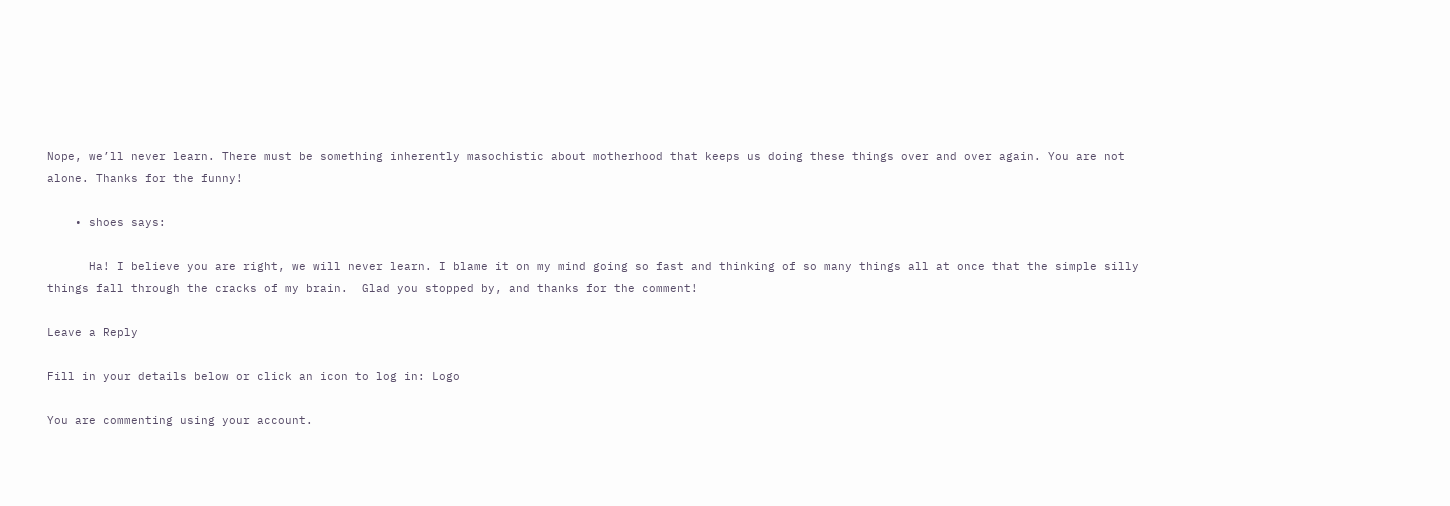Nope, we’ll never learn. There must be something inherently masochistic about motherhood that keeps us doing these things over and over again. You are not alone. Thanks for the funny!

    • shoes says:

      Ha! I believe you are right, we will never learn. I blame it on my mind going so fast and thinking of so many things all at once that the simple silly things fall through the cracks of my brain.  Glad you stopped by, and thanks for the comment!

Leave a Reply

Fill in your details below or click an icon to log in: Logo

You are commenting using your account.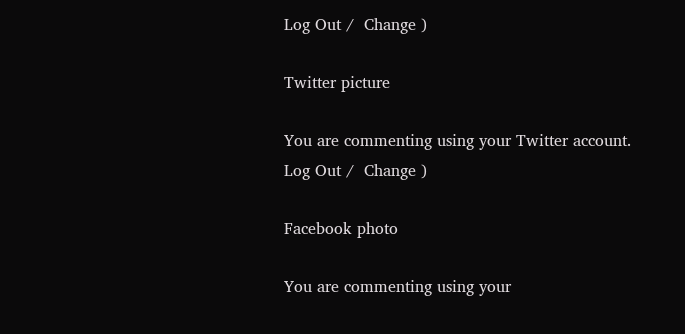Log Out /  Change )

Twitter picture

You are commenting using your Twitter account. Log Out /  Change )

Facebook photo

You are commenting using your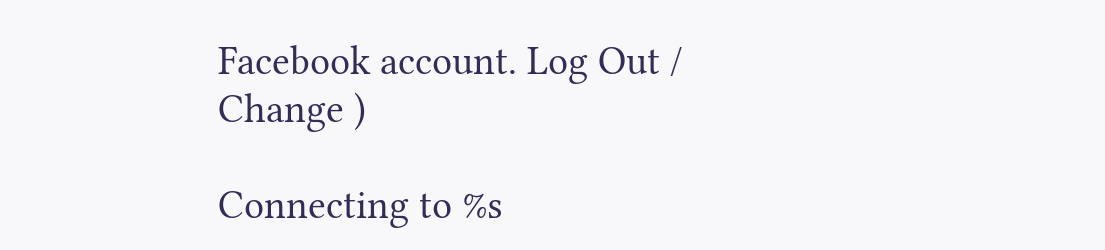Facebook account. Log Out /  Change )

Connecting to %s